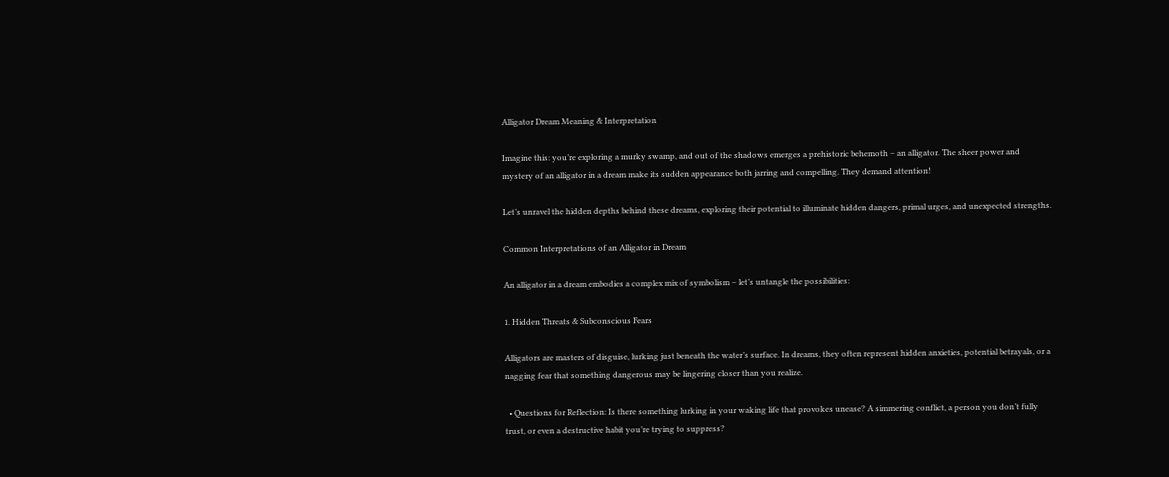Alligator Dream Meaning & Interpretation

Imagine this: you’re exploring a murky swamp, and out of the shadows emerges a prehistoric behemoth – an alligator. The sheer power and mystery of an alligator in a dream make its sudden appearance both jarring and compelling. They demand attention!

Let’s unravel the hidden depths behind these dreams, exploring their potential to illuminate hidden dangers, primal urges, and unexpected strengths.

Common Interpretations of an Alligator in Dream

An alligator in a dream embodies a complex mix of symbolism – let’s untangle the possibilities:

1. Hidden Threats & Subconscious Fears

Alligators are masters of disguise, lurking just beneath the water’s surface. In dreams, they often represent hidden anxieties, potential betrayals, or a nagging fear that something dangerous may be lingering closer than you realize.

  • Questions for Reflection: Is there something lurking in your waking life that provokes unease? A simmering conflict, a person you don’t fully trust, or even a destructive habit you’re trying to suppress?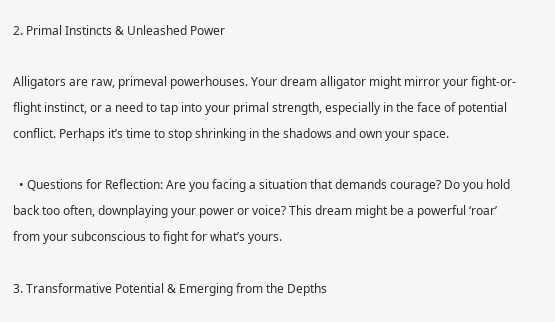2. Primal Instincts & Unleashed Power

Alligators are raw, primeval powerhouses. Your dream alligator might mirror your fight-or-flight instinct, or a need to tap into your primal strength, especially in the face of potential conflict. Perhaps it’s time to stop shrinking in the shadows and own your space.

  • Questions for Reflection: Are you facing a situation that demands courage? Do you hold back too often, downplaying your power or voice? This dream might be a powerful ‘roar’ from your subconscious to fight for what’s yours.

3. Transformative Potential & Emerging from the Depths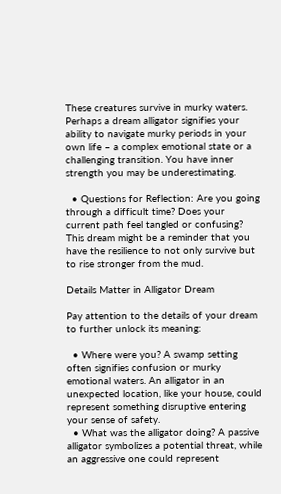These creatures survive in murky waters. Perhaps a dream alligator signifies your ability to navigate murky periods in your own life – a complex emotional state or a challenging transition. You have inner strength you may be underestimating.

  • Questions for Reflection: Are you going through a difficult time? Does your current path feel tangled or confusing? This dream might be a reminder that you have the resilience to not only survive but to rise stronger from the mud.

Details Matter in Alligator Dream

Pay attention to the details of your dream to further unlock its meaning:

  • Where were you? A swamp setting often signifies confusion or murky emotional waters. An alligator in an unexpected location, like your house, could represent something disruptive entering your sense of safety.
  • What was the alligator doing? A passive alligator symbolizes a potential threat, while an aggressive one could represent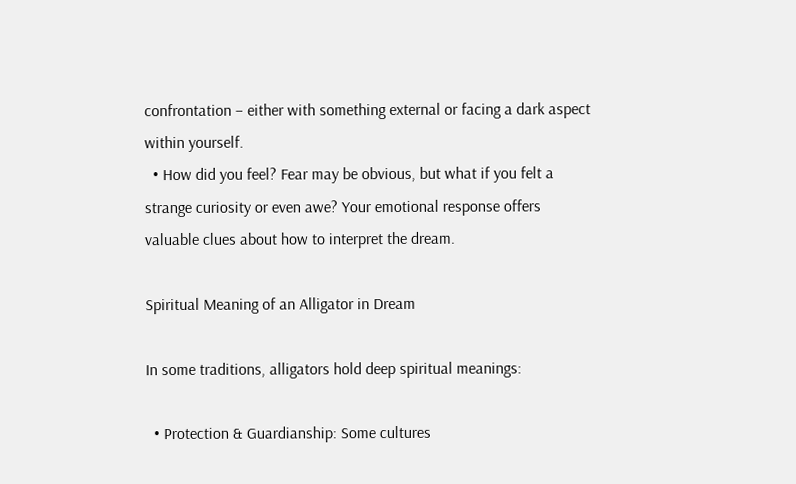confrontation – either with something external or facing a dark aspect within yourself.
  • How did you feel? Fear may be obvious, but what if you felt a strange curiosity or even awe? Your emotional response offers valuable clues about how to interpret the dream.

Spiritual Meaning of an Alligator in Dream

In some traditions, alligators hold deep spiritual meanings:

  • Protection & Guardianship: Some cultures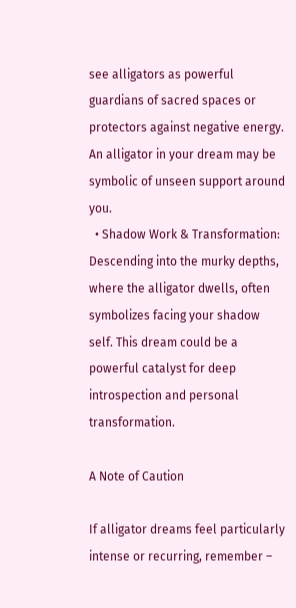see alligators as powerful guardians of sacred spaces or protectors against negative energy. An alligator in your dream may be symbolic of unseen support around you.
  • Shadow Work & Transformation: Descending into the murky depths, where the alligator dwells, often symbolizes facing your shadow self. This dream could be a powerful catalyst for deep introspection and personal transformation.

A Note of Caution

If alligator dreams feel particularly intense or recurring, remember –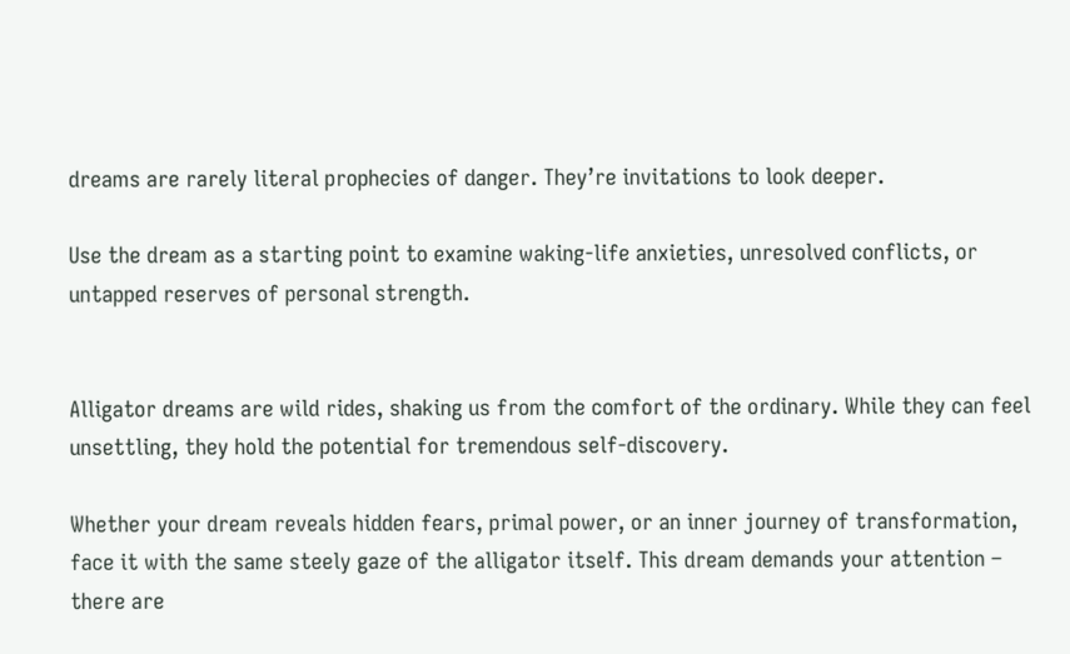dreams are rarely literal prophecies of danger. They’re invitations to look deeper.

Use the dream as a starting point to examine waking-life anxieties, unresolved conflicts, or untapped reserves of personal strength.


Alligator dreams are wild rides, shaking us from the comfort of the ordinary. While they can feel unsettling, they hold the potential for tremendous self-discovery.

Whether your dream reveals hidden fears, primal power, or an inner journey of transformation, face it with the same steely gaze of the alligator itself. This dream demands your attention – there are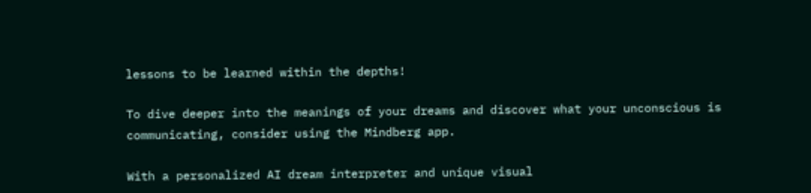lessons to be learned within the depths!

To dive deeper into the meanings of your dreams and discover what your unconscious is communicating, consider using the Mindberg app.

With a personalized AI dream interpreter and unique visual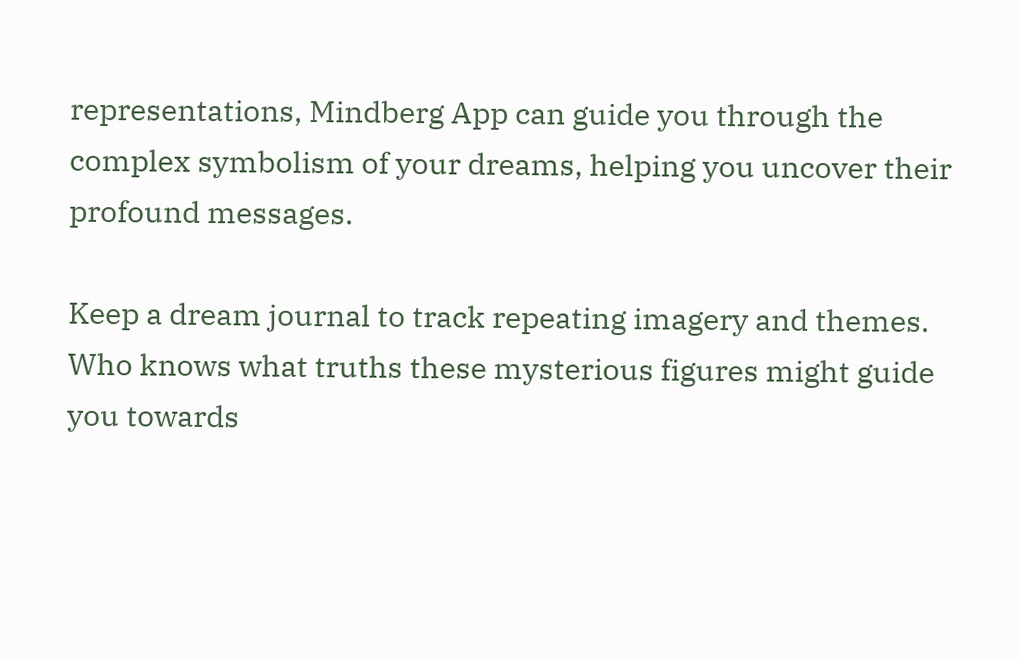representations, Mindberg App can guide you through the complex symbolism of your dreams, helping you uncover their profound messages.

Keep a dream journal to track repeating imagery and themes. Who knows what truths these mysterious figures might guide you towards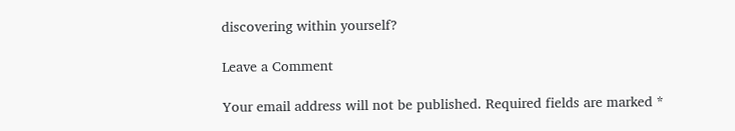discovering within yourself?

Leave a Comment

Your email address will not be published. Required fields are marked *